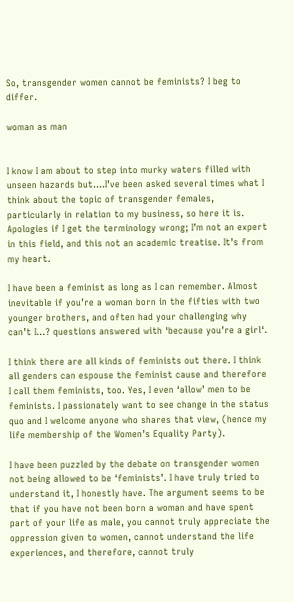So, transgender women cannot be feminists? I beg to differ.

woman as man


I know I am about to step into murky waters filled with unseen hazards but….I’ve been asked several times what I think about the topic of transgender females, particularly in relation to my business, so here it is. Apologies if I get the terminology wrong; I’m not an expert in this field, and this not an academic treatise. It’s from my heart.

I have been a feminist as long as I can remember. Almost inevitable if you’re a woman born in the fifties with two younger brothers, and often had your challenging why can’t I…? questions answered with ‘because you’re a girl‘.

I think there are all kinds of feminists out there. I think all genders can espouse the feminist cause and therefore I call them feminists, too. Yes, I even ‘allow’ men to be feminists. I passionately want to see change in the status quo and I welcome anyone who shares that view, (hence my life membership of the Women’s Equality Party).

I have been puzzled by the debate on transgender women not being allowed to be ‘feminists’. I have truly tried to understand it, I honestly have. The argument seems to be that if you have not been born a woman and have spent part of your life as male, you cannot truly appreciate the oppression given to women, cannot understand the life experiences, and therefore, cannot truly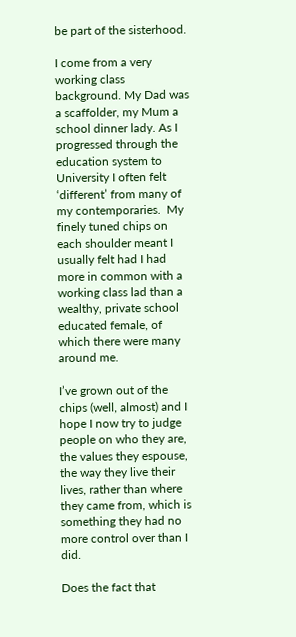be part of the sisterhood.

I come from a very working class background. My Dad was a scaffolder, my Mum a school dinner lady. As I progressed through the education system to University I often felt ‘different’ from many of my contemporaries.  My finely tuned chips on each shoulder meant I usually felt had I had more in common with a working class lad than a wealthy, private school educated female, of which there were many around me.

I’ve grown out of the chips (well, almost) and I hope I now try to judge people on who they are, the values they espouse, the way they live their lives, rather than where they came from, which is something they had no more control over than I did.

Does the fact that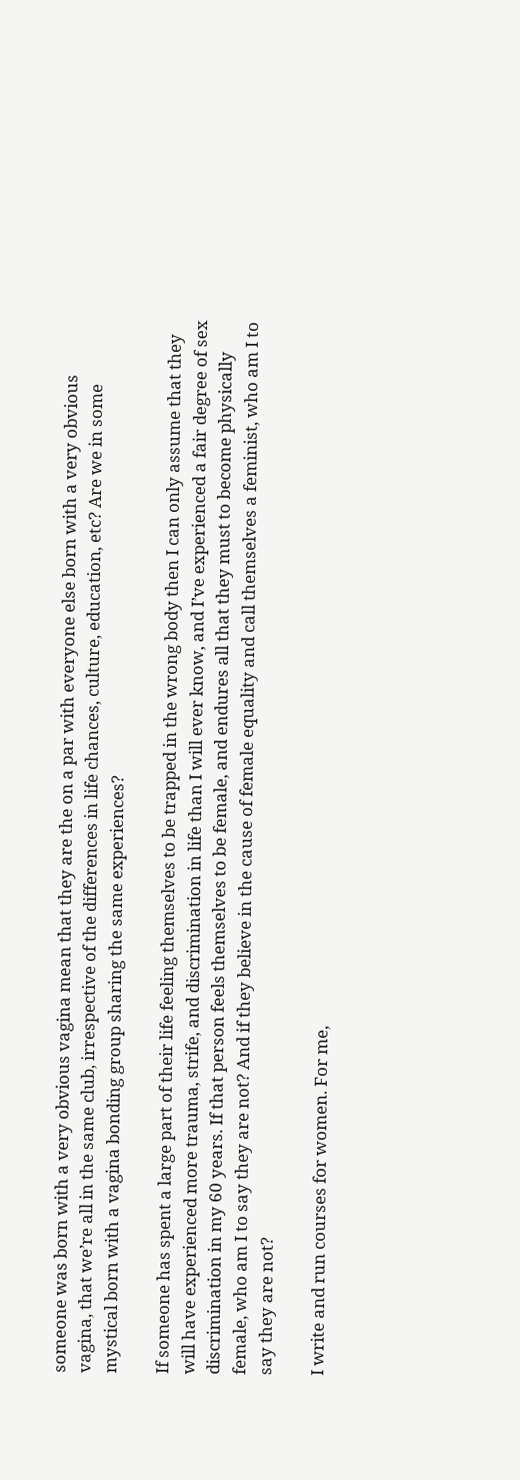someone was born with a very obvious vagina mean that they are the on a par with everyone else born with a very obvious vagina, that we’re all in the same club, irrespective of the differences in life chances, culture, education, etc? Are we in some mystical born with a vagina bonding group sharing the same experiences?

If someone has spent a large part of their life feeling themselves to be trapped in the wrong body then I can only assume that they will have experienced more trauma, strife, and discrimination in life than I will ever know, and I’ve experienced a fair degree of sex discrimination in my 60 years. If that person feels themselves to be female, and endures all that they must to become physically female, who am I to say they are not? And if they believe in the cause of female equality and call themselves a feminist, who am I to say they are not?

I write and run courses for women. For me,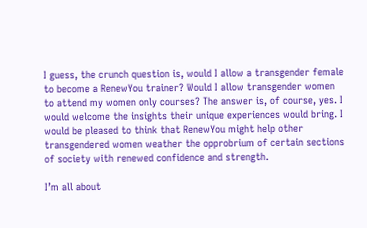I guess, the crunch question is, would I allow a transgender female to become a RenewYou trainer? Would I allow transgender women to attend my women only courses? The answer is, of course, yes. I would welcome the insights their unique experiences would bring. I would be pleased to think that RenewYou might help other transgendered women weather the opprobrium of certain sections of society with renewed confidence and strength.

I’m all about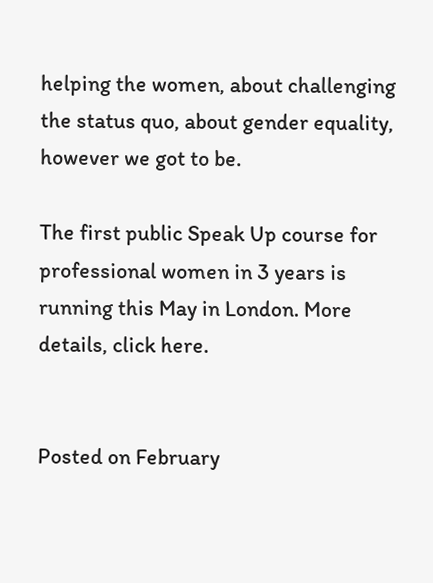helping the women, about challenging the status quo, about gender equality, however we got to be.

The first public Speak Up course for professional women in 3 years is running this May in London. More details, click here.


Posted on February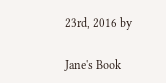23rd, 2016 by

Jane's Book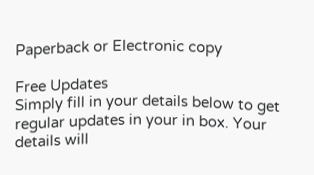Paperback or Electronic copy

Free Updates
Simply fill in your details below to get regular updates in your in box. Your details will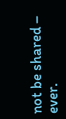not be shared – ever.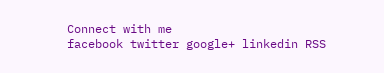Connect with me
facebook twitter google+ linkedin RSS